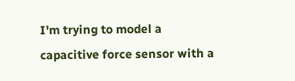I'm trying to model a capacitive force sensor with a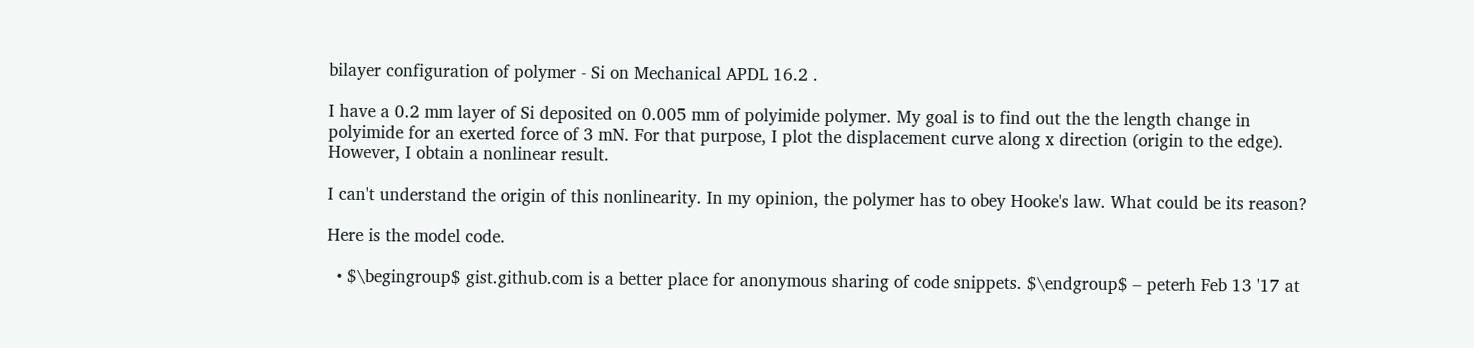bilayer configuration of polymer - Si on Mechanical APDL 16.2 .

I have a 0.2 mm layer of Si deposited on 0.005 mm of polyimide polymer. My goal is to find out the the length change in polyimide for an exerted force of 3 mN. For that purpose, I plot the displacement curve along x direction (origin to the edge). However, I obtain a nonlinear result.

I can't understand the origin of this nonlinearity. In my opinion, the polymer has to obey Hooke's law. What could be its reason?

Here is the model code.

  • $\begingroup$ gist.github.com is a better place for anonymous sharing of code snippets. $\endgroup$ – peterh Feb 13 '17 at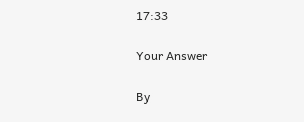17:33

Your Answer

By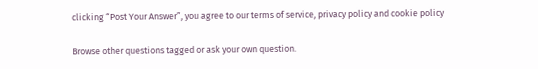clicking “Post Your Answer”, you agree to our terms of service, privacy policy and cookie policy

Browse other questions tagged or ask your own question.